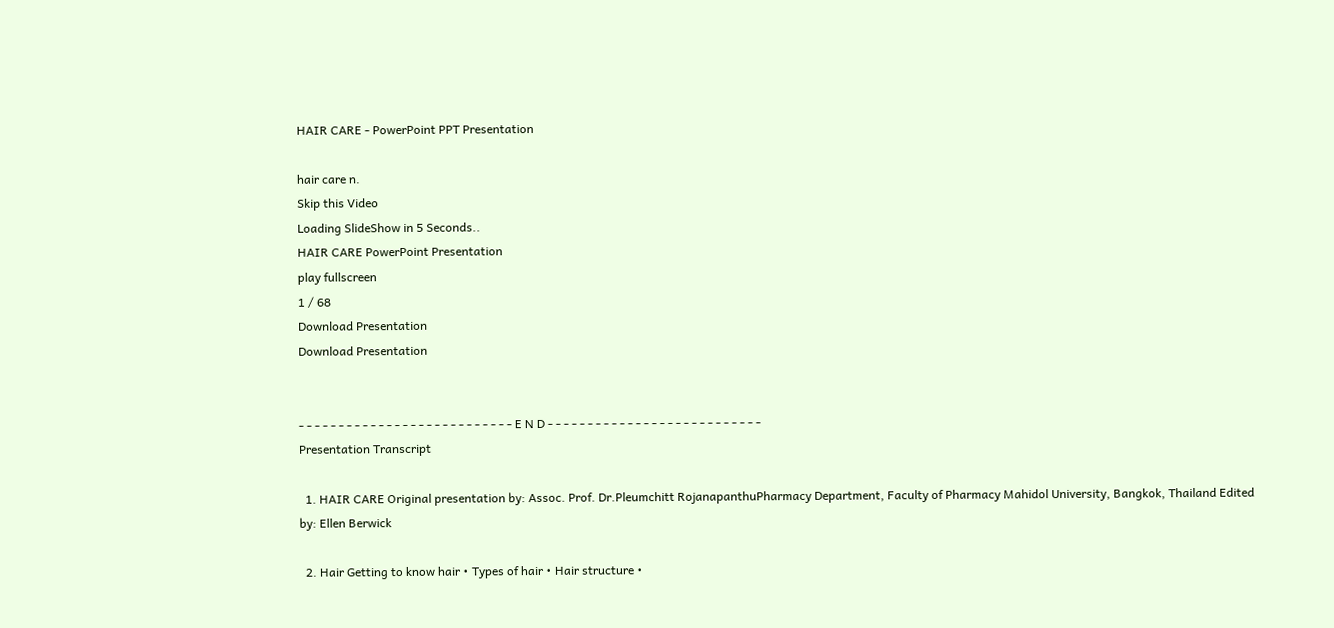HAIR CARE - PowerPoint PPT Presentation

hair care n.
Skip this Video
Loading SlideShow in 5 Seconds..
HAIR CARE PowerPoint Presentation
play fullscreen
1 / 68
Download Presentation
Download Presentation


- - - - - - - - - - - - - - - - - - - - - - - - - - - E N D - - - - - - - - - - - - - - - - - - - - - - - - - - -
Presentation Transcript

  1. HAIR CARE Original presentation by: Assoc. Prof. Dr.Pleumchitt RojanapanthuPharmacy Department, Faculty of Pharmacy Mahidol University, Bangkok, Thailand Edited by: Ellen Berwick

  2. Hair Getting to know hair • Types of hair • Hair structure •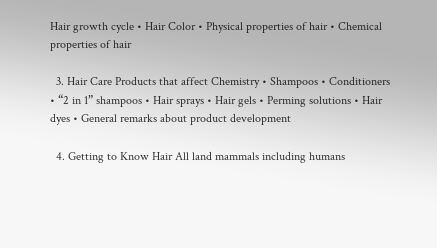Hair growth cycle • Hair Color • Physical properties of hair • Chemical properties of hair

  3. Hair Care Products that affect Chemistry • Shampoos • Conditioners • “2 in 1” shampoos • Hair sprays • Hair gels • Perming solutions • Hair dyes • General remarks about product development

  4. Getting to Know Hair All land mammals including humans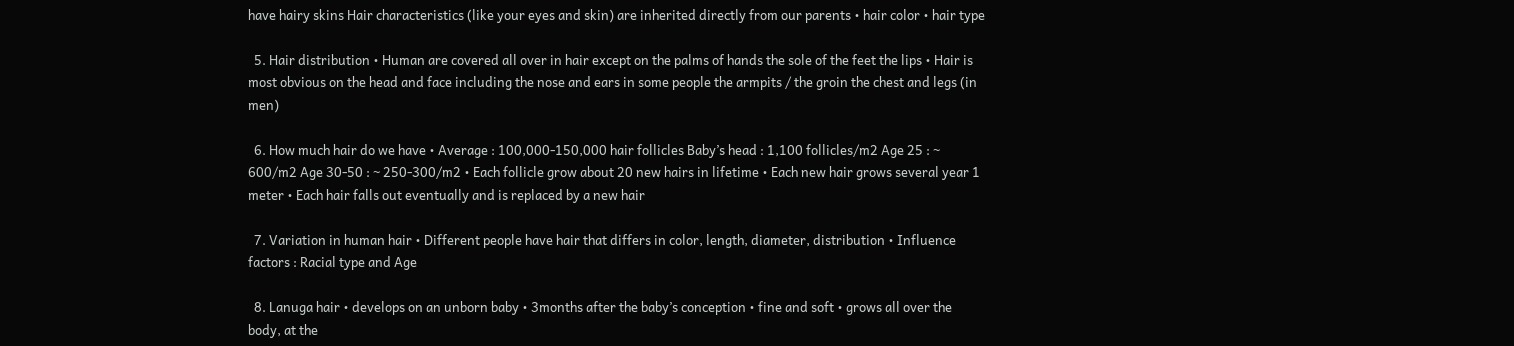have hairy skins Hair characteristics (like your eyes and skin) are inherited directly from our parents • hair color • hair type

  5. Hair distribution • Human are covered all over in hair except on the palms of hands the sole of the feet the lips • Hair is most obvious on the head and face including the nose and ears in some people the armpits / the groin the chest and legs (in men)

  6. How much hair do we have • Average : 100,000-150,000 hair follicles Baby’s head : 1,100 follicles/m2 Age 25 : ~ 600/m2 Age 30-50 : ~ 250-300/m2 • Each follicle grow about 20 new hairs in lifetime • Each new hair grows several year 1 meter • Each hair falls out eventually and is replaced by a new hair

  7. Variation in human hair • Different people have hair that differs in color, length, diameter, distribution • Influence factors : Racial type and Age

  8. Lanuga hair • develops on an unborn baby • 3months after the baby’s conception • fine and soft • grows all over the body, at the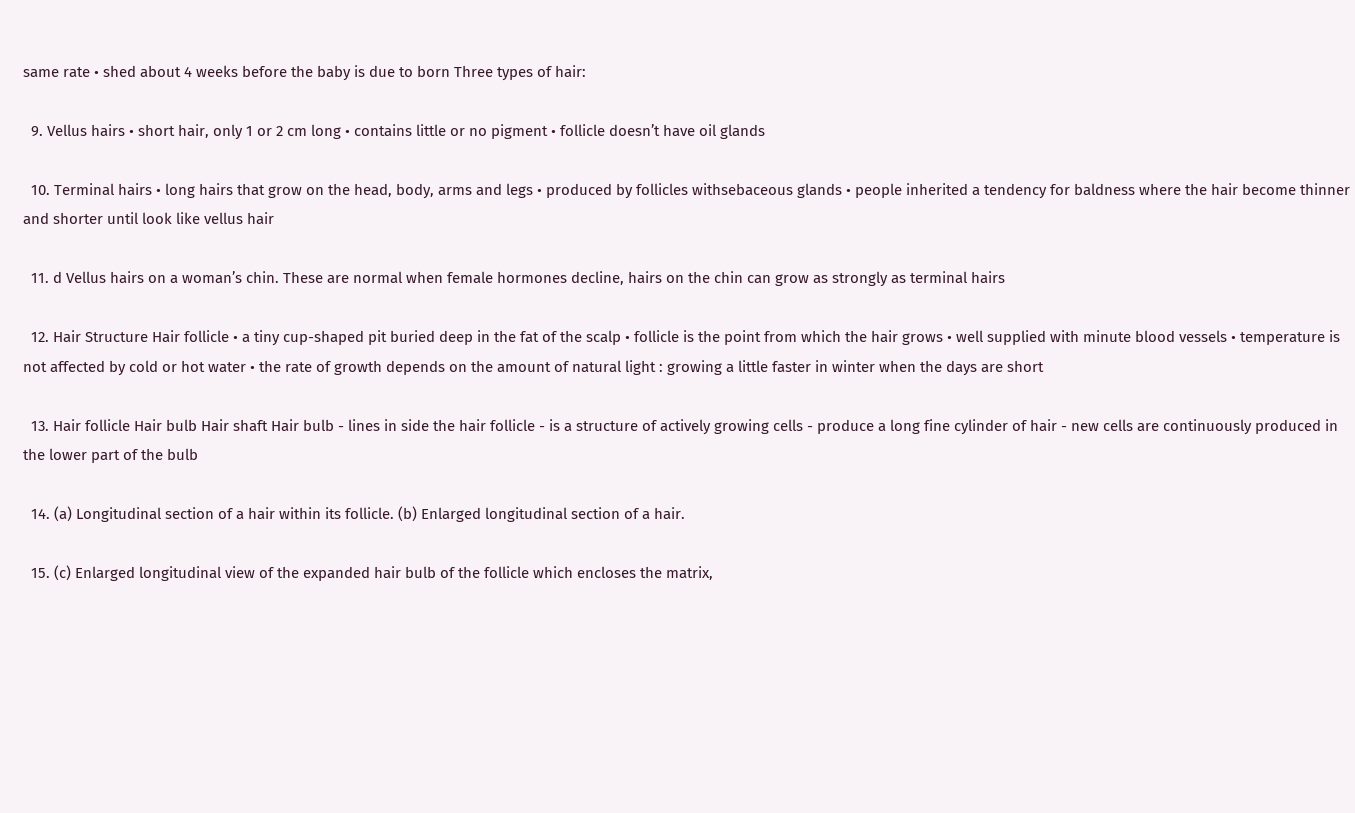same rate • shed about 4 weeks before the baby is due to born Three types of hair:

  9. Vellus hairs • short hair, only 1 or 2 cm long • contains little or no pigment • follicle doesn’t have oil glands

  10. Terminal hairs • long hairs that grow on the head, body, arms and legs • produced by follicles withsebaceous glands • people inherited a tendency for baldness where the hair become thinner and shorter until look like vellus hair

  11. d Vellus hairs on a woman’s chin. These are normal when female hormones decline, hairs on the chin can grow as strongly as terminal hairs

  12. Hair Structure Hair follicle • a tiny cup-shaped pit buried deep in the fat of the scalp • follicle is the point from which the hair grows • well supplied with minute blood vessels • temperature is not affected by cold or hot water • the rate of growth depends on the amount of natural light : growing a little faster in winter when the days are short

  13. Hair follicle Hair bulb Hair shaft Hair bulb - lines in side the hair follicle - is a structure of actively growing cells - produce a long fine cylinder of hair - new cells are continuously produced in the lower part of the bulb

  14. (a) Longitudinal section of a hair within its follicle. (b) Enlarged longitudinal section of a hair.

  15. (c) Enlarged longitudinal view of the expanded hair bulb of the follicle which encloses the matrix,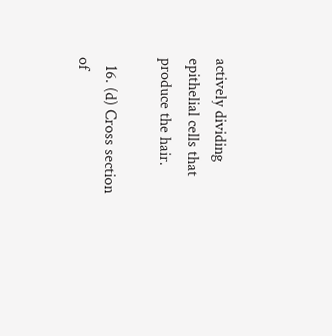actively dividing epithelial cells that produce the hair.

  16. (d) Cross section of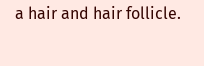a hair and hair follicle.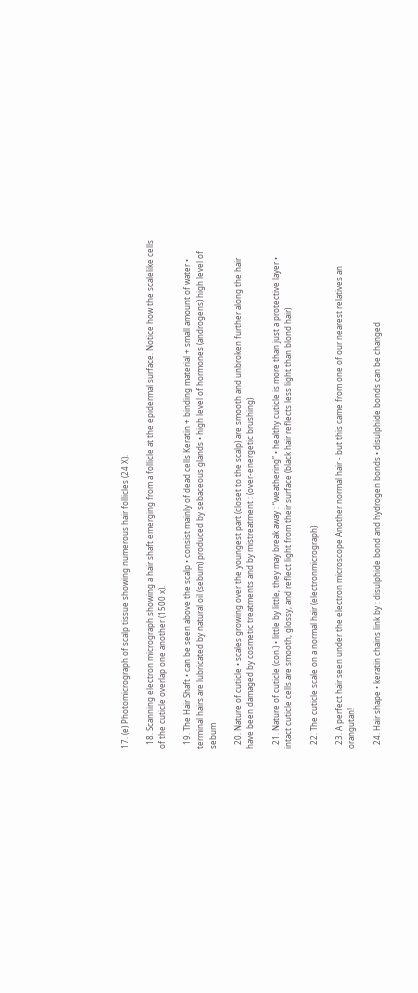17. (e) Photomicrograph of scalp tissue showing numerous hair follicles (24 X).

  18. Scanning electron micrograph showing a hair shaft emerging from a follicle at the epidermal surface. Notice how the scalelike cells of the cuticle overlap one another (1500 x).

  19. The Hair Shaft • can be seen above the scalp • consist mainly of dead cells Keratin + binding material + small amount of water • terminal hairs are lubricated by natural oil (sebum) produced by sebaceous glands • high level of hormones (androgens) high level of sebum

  20. Nature of cuticle • scales growing over the youngest part (closet to the scalp) are smooth and unbroken further along the hair have been damaged by cosmetic treatments and by mistreatment : (over-energetic brushing)

  21. Nature of cuticle (con.) • little by little, they may break away : “weathering” • healthy cuticle is more than just a protective layer • intact cuticle cells are smooth, glossy, and reflect light from their surface (black hair reflects less light than blond hair)

  22. The cuticle scale on a normal hair (electronmicrograph)

  23. A perfect hair seen under the electron microscope Another normal hair - but this came from one of our nearest relatives an orangutan!

  24. Hair shape • keratin chains link by : disulphide bond and hydrogen bonds • disulphide bonds can be changed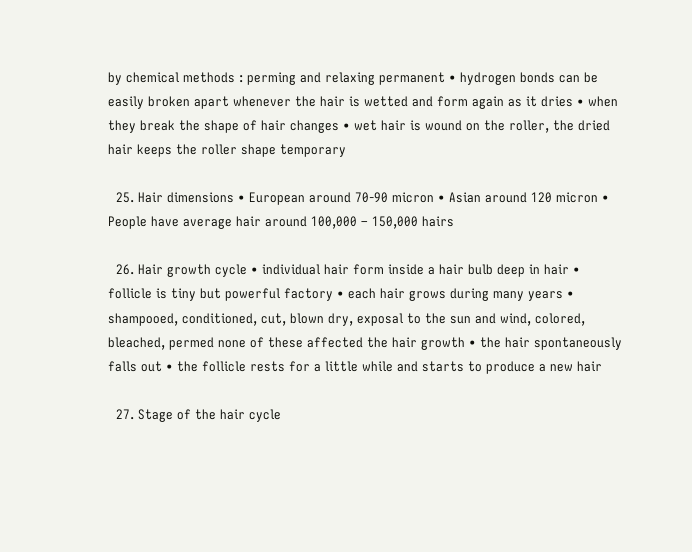by chemical methods : perming and relaxing permanent • hydrogen bonds can be easily broken apart whenever the hair is wetted and form again as it dries • when they break the shape of hair changes • wet hair is wound on the roller, the dried hair keeps the roller shape temporary

  25. Hair dimensions • European around 70-90 micron • Asian around 120 micron • People have average hair around 100,000 – 150,000 hairs

  26. Hair growth cycle • individual hair form inside a hair bulb deep in hair • follicle is tiny but powerful factory • each hair grows during many years • shampooed, conditioned, cut, blown dry, exposal to the sun and wind, colored, bleached, permed none of these affected the hair growth • the hair spontaneously falls out • the follicle rests for a little while and starts to produce a new hair

  27. Stage of the hair cycle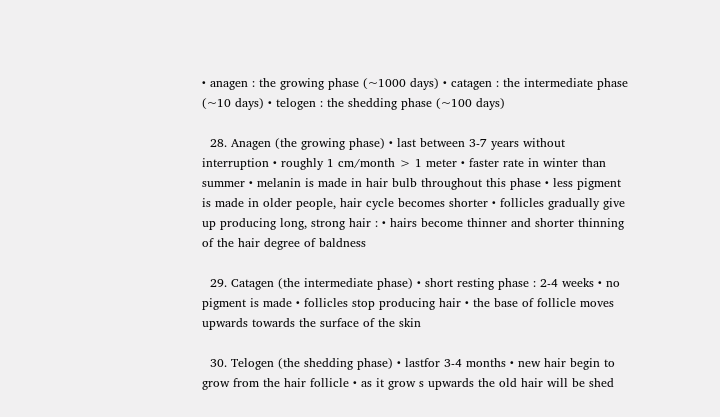• anagen : the growing phase (~1000 days) • catagen : the intermediate phase (~10 days) • telogen : the shedding phase (~100 days)

  28. Anagen (the growing phase) • last between 3-7 years without interruption • roughly 1 cm/month > 1 meter • faster rate in winter than summer • melanin is made in hair bulb throughout this phase • less pigment is made in older people, hair cycle becomes shorter • follicles gradually give up producing long, strong hair : • hairs become thinner and shorter thinning of the hair degree of baldness

  29. Catagen (the intermediate phase) • short resting phase : 2-4 weeks • no pigment is made • follicles stop producing hair • the base of follicle moves upwards towards the surface of the skin

  30. Telogen (the shedding phase) • lastfor 3-4 months • new hair begin to grow from the hair follicle • as it grow s upwards the old hair will be shed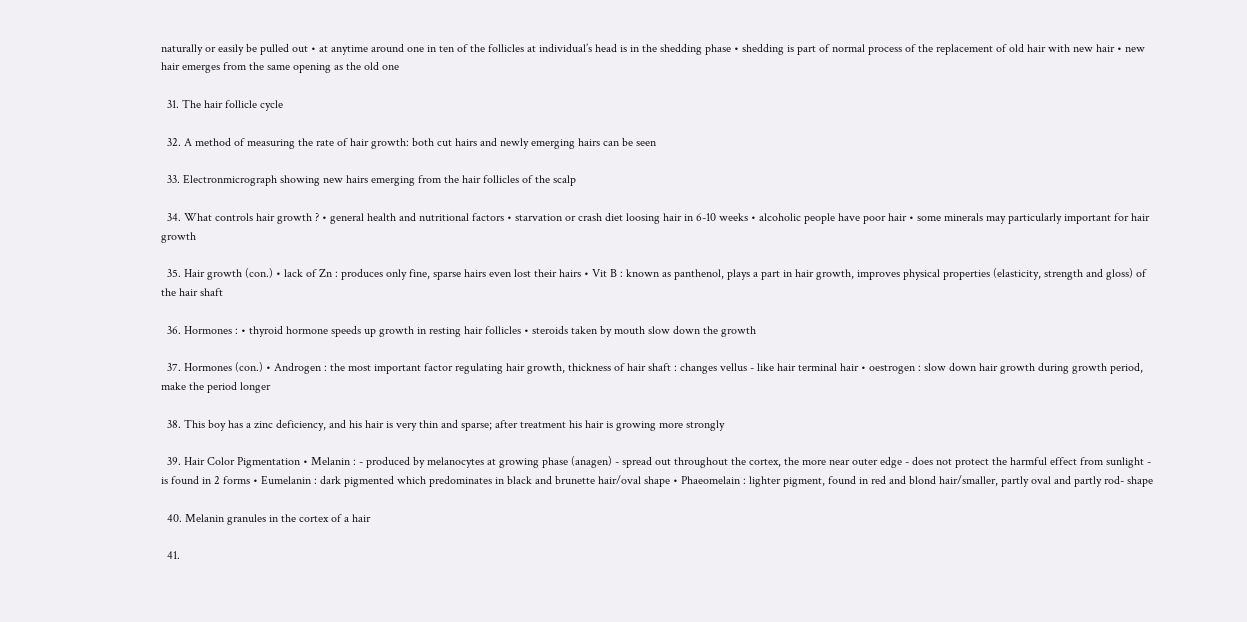naturally or easily be pulled out • at anytime around one in ten of the follicles at individual’s head is in the shedding phase • shedding is part of normal process of the replacement of old hair with new hair • new hair emerges from the same opening as the old one

  31. The hair follicle cycle

  32. A method of measuring the rate of hair growth: both cut hairs and newly emerging hairs can be seen

  33. Electronmicrograph showing new hairs emerging from the hair follicles of the scalp

  34. What controls hair growth ? • general health and nutritional factors • starvation or crash diet loosing hair in 6-10 weeks • alcoholic people have poor hair • some minerals may particularly important for hair growth

  35. Hair growth (con.) • lack of Zn : produces only fine, sparse hairs even lost their hairs • Vit B : known as panthenol, plays a part in hair growth, improves physical properties (elasticity, strength and gloss) of the hair shaft

  36. Hormones : • thyroid hormone speeds up growth in resting hair follicles • steroids taken by mouth slow down the growth

  37. Hormones (con.) • Androgen : the most important factor regulating hair growth, thickness of hair shaft : changes vellus - like hair terminal hair • oestrogen : slow down hair growth during growth period, make the period longer

  38. This boy has a zinc deficiency, and his hair is very thin and sparse; after treatment his hair is growing more strongly

  39. Hair Color Pigmentation • Melanin : - produced by melanocytes at growing phase (anagen) - spread out throughout the cortex, the more near outer edge - does not protect the harmful effect from sunlight - is found in 2 forms • Eumelanin : dark pigmented which predominates in black and brunette hair/oval shape • Phaeomelain : lighter pigment, found in red and blond hair/smaller, partly oval and partly rod- shape

  40. Melanin granules in the cortex of a hair

  41.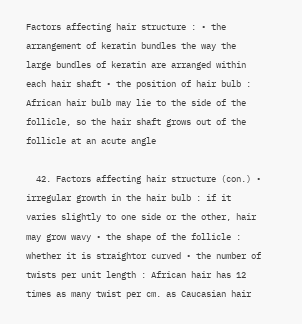Factors affecting hair structure : • the arrangement of keratin bundles the way the large bundles of keratin are arranged within each hair shaft • the position of hair bulb : African hair bulb may lie to the side of the follicle, so the hair shaft grows out of the follicle at an acute angle

  42. Factors affecting hair structure (con.) • irregular growth in the hair bulb : if it varies slightly to one side or the other, hair may grow wavy • the shape of the follicle : whether it is straightor curved • the number of twists per unit length : African hair has 12 times as many twist per cm. as Caucasian hair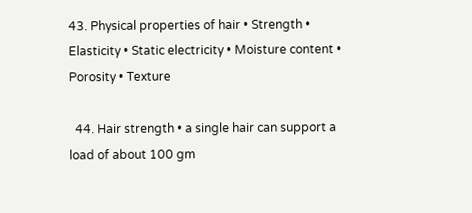43. Physical properties of hair • Strength • Elasticity • Static electricity • Moisture content • Porosity • Texture

  44. Hair strength • a single hair can support a load of about 100 gm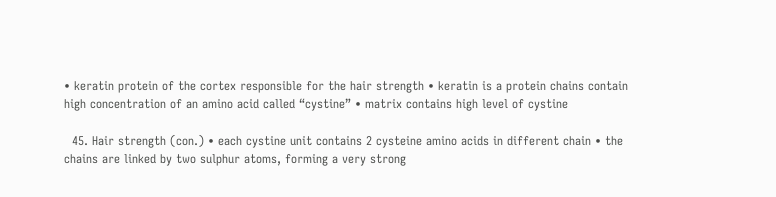• keratin protein of the cortex responsible for the hair strength • keratin is a protein chains contain high concentration of an amino acid called “cystine” • matrix contains high level of cystine

  45. Hair strength (con.) • each cystine unit contains 2 cysteine amino acids in different chain • the chains are linked by two sulphur atoms, forming a very strong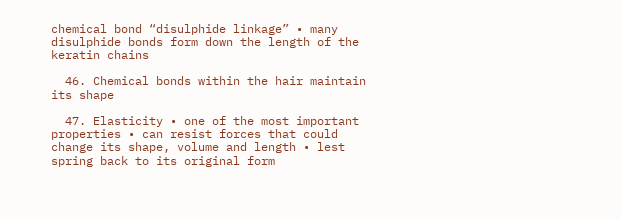chemical bond “disulphide linkage” • many disulphide bonds form down the length of the keratin chains

  46. Chemical bonds within the hair maintain its shape

  47. Elasticity • one of the most important properties • can resist forces that could change its shape, volume and length • lest spring back to its original form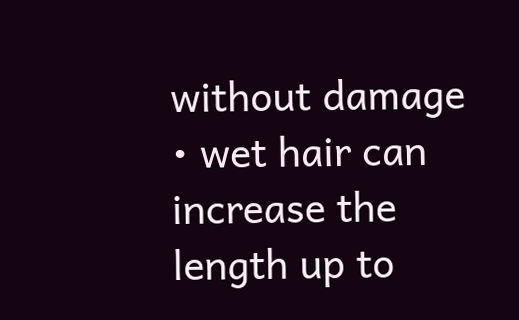without damage • wet hair can increase the length up to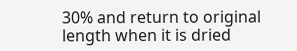30% and return to original length when it is dried